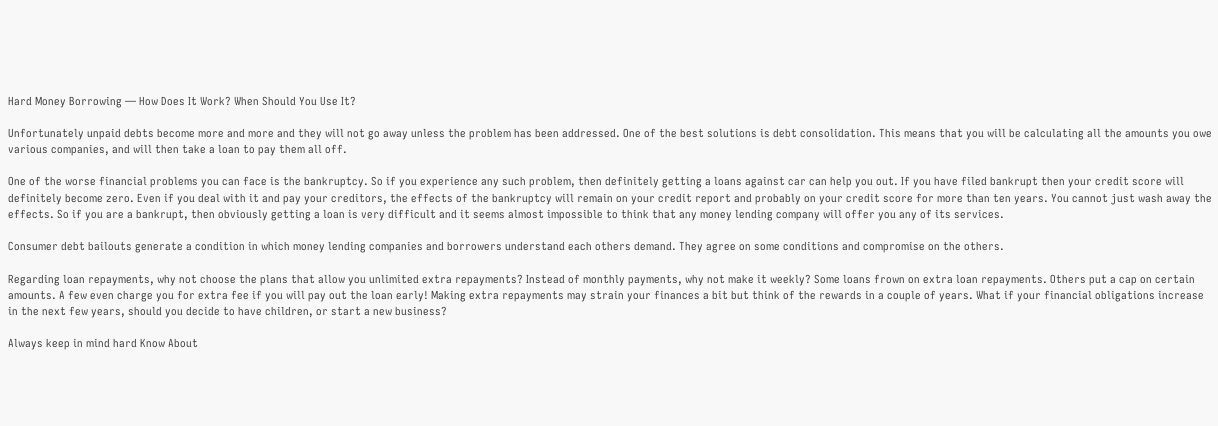Hard Money Borrowing — How Does It Work? When Should You Use It?

Unfortunately unpaid debts become more and more and they will not go away unless the problem has been addressed. One of the best solutions is debt consolidation. This means that you will be calculating all the amounts you owe various companies, and will then take a loan to pay them all off.

One of the worse financial problems you can face is the bankruptcy. So if you experience any such problem, then definitely getting a loans against car can help you out. If you have filed bankrupt then your credit score will definitely become zero. Even if you deal with it and pay your creditors, the effects of the bankruptcy will remain on your credit report and probably on your credit score for more than ten years. You cannot just wash away the effects. So if you are a bankrupt, then obviously getting a loan is very difficult and it seems almost impossible to think that any money lending company will offer you any of its services.

Consumer debt bailouts generate a condition in which money lending companies and borrowers understand each others demand. They agree on some conditions and compromise on the others.

Regarding loan repayments, why not choose the plans that allow you unlimited extra repayments? Instead of monthly payments, why not make it weekly? Some loans frown on extra loan repayments. Others put a cap on certain amounts. A few even charge you for extra fee if you will pay out the loan early! Making extra repayments may strain your finances a bit but think of the rewards in a couple of years. What if your financial obligations increase in the next few years, should you decide to have children, or start a new business?

Always keep in mind hard Know About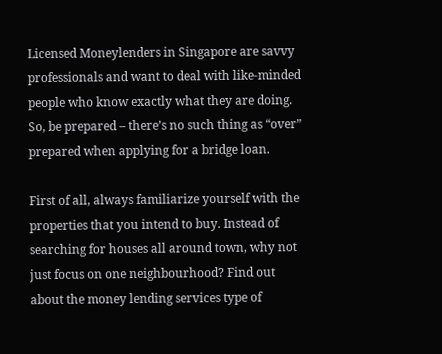Licensed Moneylenders in Singapore are savvy professionals and want to deal with like-minded people who know exactly what they are doing. So, be prepared – there’s no such thing as “over” prepared when applying for a bridge loan.

First of all, always familiarize yourself with the properties that you intend to buy. Instead of searching for houses all around town, why not just focus on one neighbourhood? Find out about the money lending services type of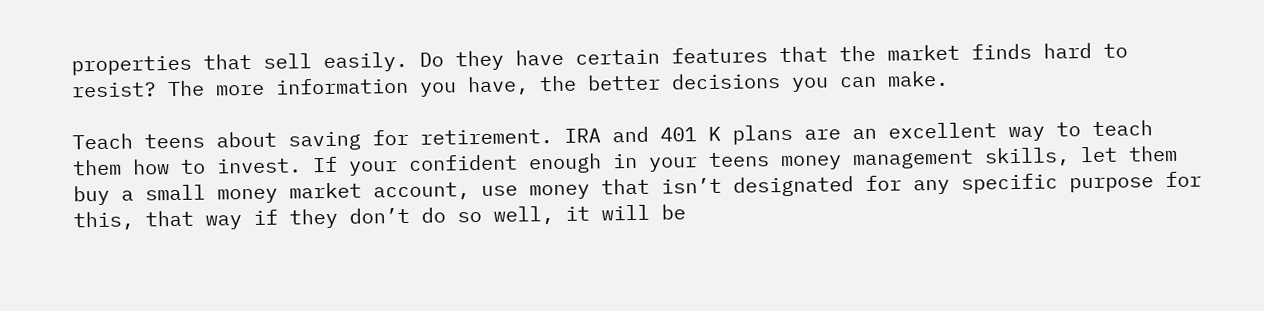properties that sell easily. Do they have certain features that the market finds hard to resist? The more information you have, the better decisions you can make.

Teach teens about saving for retirement. IRA and 401 K plans are an excellent way to teach them how to invest. If your confident enough in your teens money management skills, let them buy a small money market account, use money that isn’t designated for any specific purpose for this, that way if they don’t do so well, it will be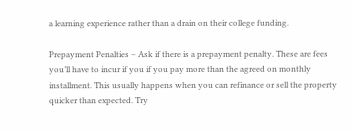a learning experience rather than a drain on their college funding.

Prepayment Penalties – Ask if there is a prepayment penalty. These are fees you’ll have to incur if you if you pay more than the agreed on monthly installment. This usually happens when you can refinance or sell the property quicker than expected. Try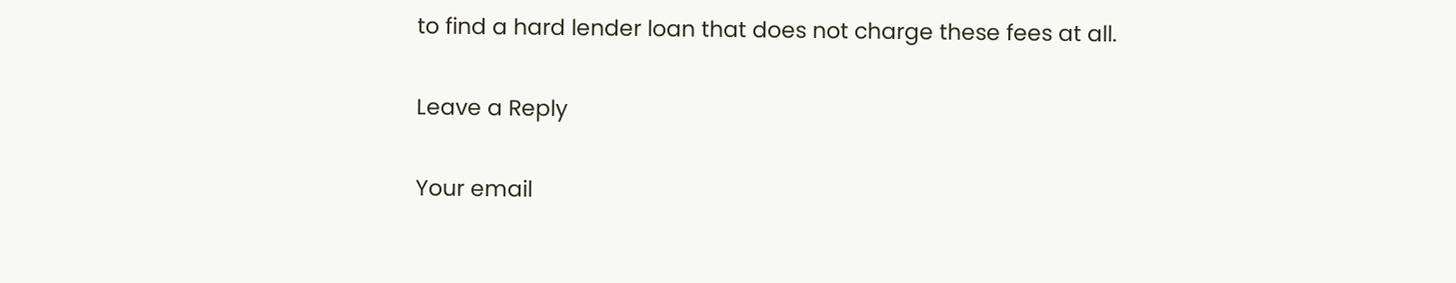to find a hard lender loan that does not charge these fees at all.

Leave a Reply

Your email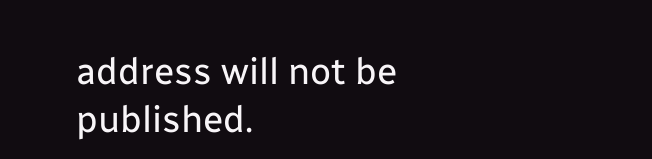address will not be published.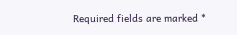Required fields are marked *